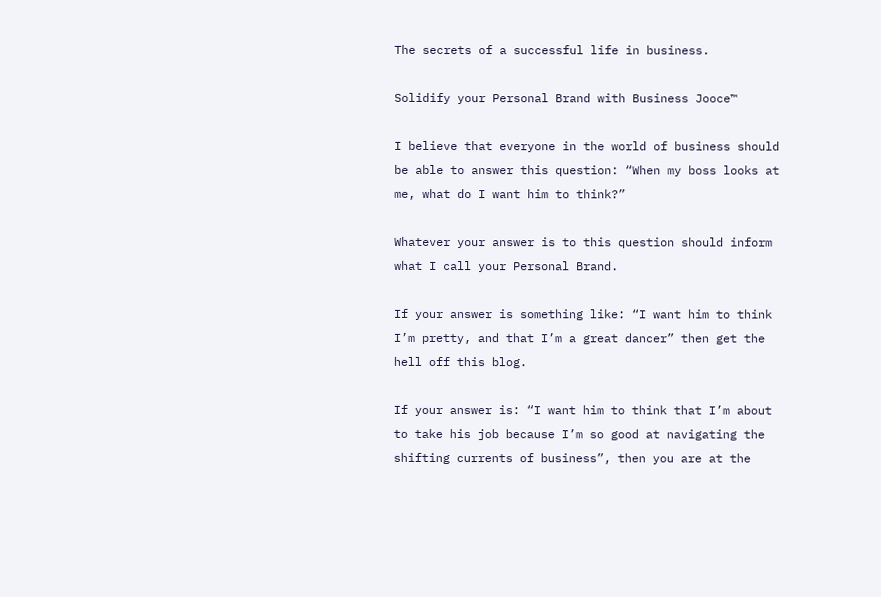The secrets of a successful life in business.

Solidify your Personal Brand with Business Jooce™

I believe that everyone in the world of business should be able to answer this question: “When my boss looks at me, what do I want him to think?”

Whatever your answer is to this question should inform what I call your Personal Brand.

If your answer is something like: “I want him to think I’m pretty, and that I’m a great dancer” then get the hell off this blog.

If your answer is: “I want him to think that I’m about to take his job because I’m so good at navigating the shifting currents of business”, then you are at the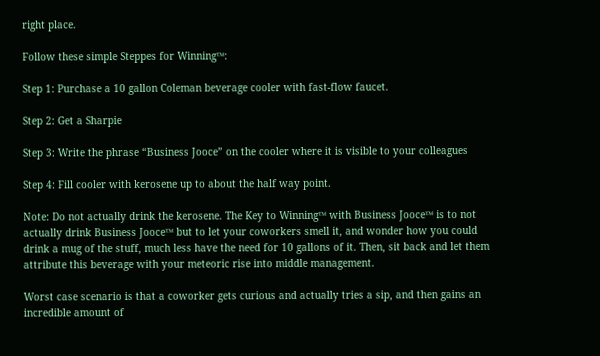right place.

Follow these simple Steppes for Winning™:

Step 1: Purchase a 10 gallon Coleman beverage cooler with fast-flow faucet.

Step 2: Get a Sharpie

Step 3: Write the phrase “Business Jooce” on the cooler where it is visible to your colleagues

Step 4: Fill cooler with kerosene up to about the half way point.

Note: Do not actually drink the kerosene. The Key to Winning™ with Business Jooce™ is to not actually drink Business Jooce™ but to let your coworkers smell it, and wonder how you could drink a mug of the stuff, much less have the need for 10 gallons of it. Then, sit back and let them attribute this beverage with your meteoric rise into middle management.

Worst case scenario is that a coworker gets curious and actually tries a sip, and then gains an incredible amount of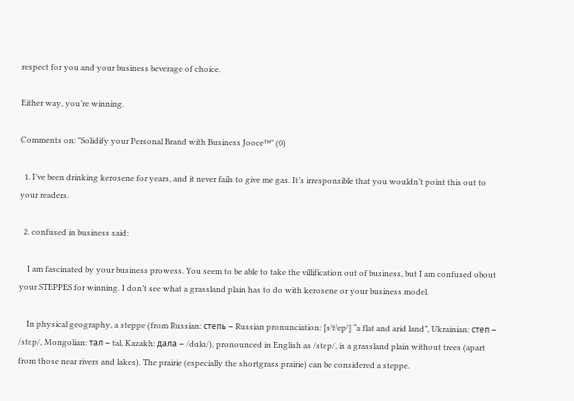respect for you and your business beverage of choice.

Either way, you’re winning.

Comments on: "Solidify your Personal Brand with Business Jooce™" (0)

  1. I’ve been drinking kerosene for years, and it never fails to give me gas. It’s irresponsible that you wouldn’t point this out to your readers.

  2. confused in business said:

    I am fascinated by your business prowess. You seem to be able to take the villification out of business, but I am confused obout your STEPPES for winning. I don’t see what a grassland plain has to do with kerosene or your business model.

    In physical geography, a steppe (from Russian: степь – Russian pronunciation: [sʲtʲepʲ] “a flat and arid land”, Ukrainian: степ – /stɛp/, Mongolian: тал – tal, Kazakh: дала – /dɑlɑ/), pronounced in English as /stɛp/, is a grassland plain without trees (apart from those near rivers and lakes). The prairie (especially the shortgrass prairie) can be considered a steppe.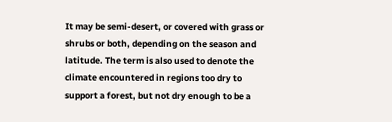It may be semi-desert, or covered with grass or shrubs or both, depending on the season and latitude. The term is also used to denote the climate encountered in regions too dry to support a forest, but not dry enough to be a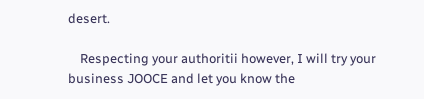desert.

    Respecting your authoritii however, I will try your business JOOCE and let you know the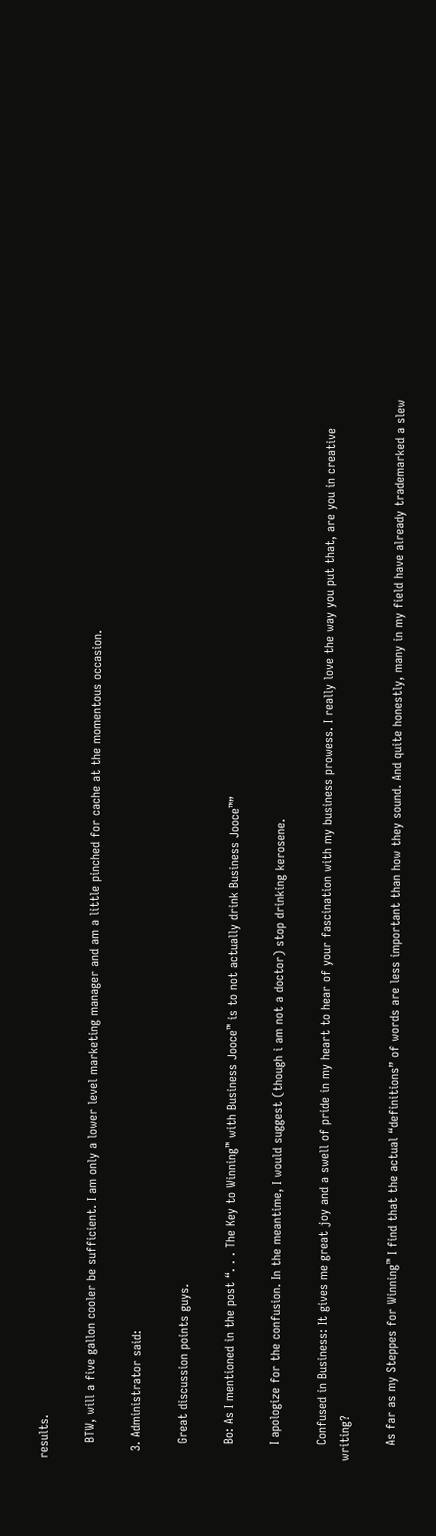results.

    BTW, will a five gallon cooler be sufficient. I am only a lower level marketing manager and am a little pinched for cache at the momentous occasion.

  3. Administrator said:

    Great discussion points guys.

    Bo: As I mentioned in the post “. . . The Key to Winning™ with Business Jooce™ is to not actually drink Business Jooce™”

    I apologize for the confusion. In the meantime, I would suggest (though i am not a doctor) stop drinking kerosene.

    Confused in Business: It gives me great joy and a swell of pride in my heart to hear of your fascination with my business prowess. I really love the way you put that, are you in creative writing?

    As far as my Steppes for Winning™ I find that the actual “definitions” of words are less important than how they sound. And quite honestly, many in my field have already trademarked a slew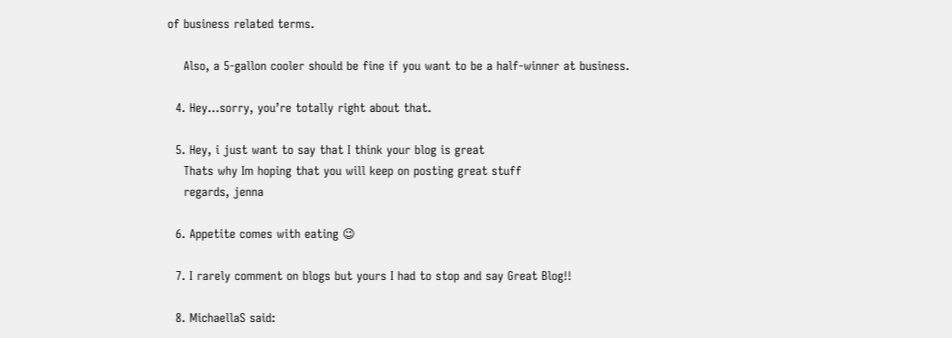of business related terms.

    Also, a 5-gallon cooler should be fine if you want to be a half-winner at business.

  4. Hey…sorry, you’re totally right about that.

  5. Hey, i just want to say that I think your blog is great
    Thats why Im hoping that you will keep on posting great stuff
    regards, jenna

  6. Appetite comes with eating 😉

  7. I rarely comment on blogs but yours I had to stop and say Great Blog!!

  8. MichaellaS said: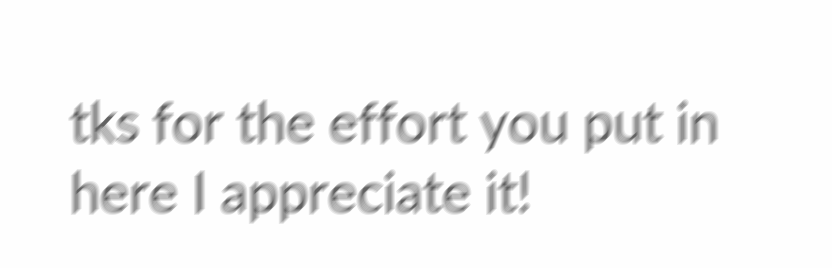tks for the effort you put in here I appreciate it!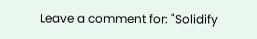Leave a comment for: "Solidify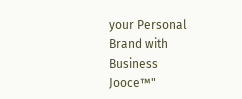your Personal Brand with Business Jooce™"